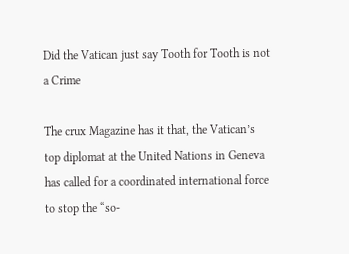Did the Vatican just say Tooth for Tooth is not a Crime

The crux Magazine has it that, the Vatican’s top diplomat at the United Nations in Geneva has called for a coordinated international force to stop the “so-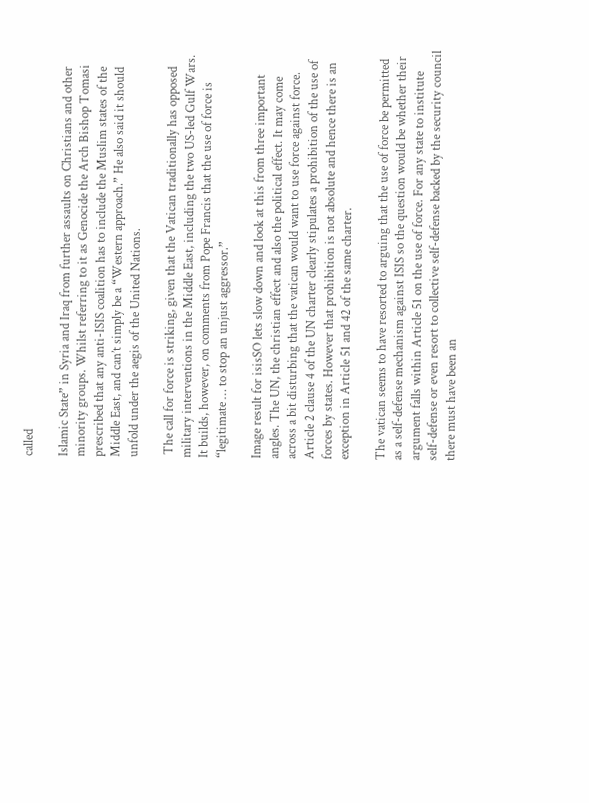called

Islamic State” in Syria and Iraq from further assaults on Christians and other minority groups. Whilst referring to it as Genocide the Arch Bishop Tomasi prescribed that any anti-ISIS coalition has to include the Muslim states of the Middle East, and can’t simply be a “Western approach.” He also said it should unfold under the aegis of the United Nations.

 The call for force is striking, given that the Vatican traditionally has opposed military interventions in the Middle East, including the two US-led Gulf Wars. It builds, however, on comments from Pope Francis that the use of force is “legitimate … to stop an unjust aggressor.”

Image result for isisSO lets slow down and look at this from three important angles. The UN, the christian effect and also the political effect. It may come across a bit disturbing that the vatican would want to use force against force. Article 2 clause 4 of the UN charter clearly stipulates a prohibition of the use of forces by states. However that prohibition is not absolute and hence there is an exception in Article 51 and 42 of the same charter.

The vatican seems to have resorted to arguing that the use of force be permitted as a self-defense mechanism against ISIS so the question would be whether their argument falls within Article 51 on the use of force. For any state to institute self-defense or even resort to collective self-defense backed by the security council there must have been an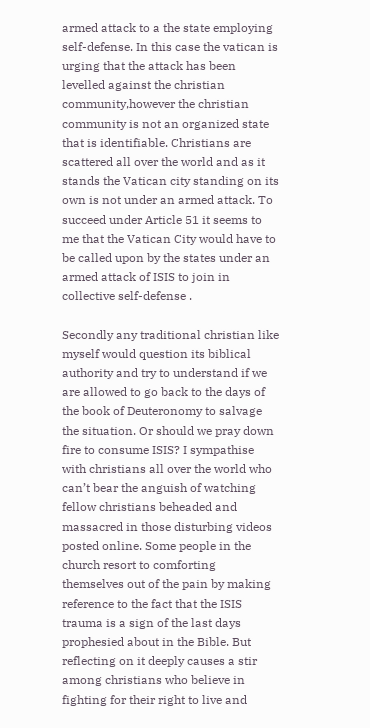armed attack to a the state employing self-defense. In this case the vatican is urging that the attack has been levelled against the christian community,however the christian community is not an organized state that is identifiable. Christians are scattered all over the world and as it stands the Vatican city standing on its own is not under an armed attack. To succeed under Article 51 it seems to me that the Vatican City would have to be called upon by the states under an armed attack of ISIS to join in collective self-defense .

Secondly any traditional christian like myself would question its biblical authority and try to understand if we are allowed to go back to the days of the book of Deuteronomy to salvage the situation. Or should we pray down fire to consume ISIS? I sympathise with christians all over the world who can’t bear the anguish of watching fellow christians beheaded and massacred in those disturbing videos posted online. Some people in the church resort to comforting themselves out of the pain by making reference to the fact that the ISIS trauma is a sign of the last days prophesied about in the Bible. But reflecting on it deeply causes a stir among christians who believe in fighting for their right to live and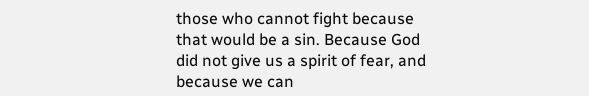those who cannot fight because that would be a sin. Because God did not give us a spirit of fear, and because we can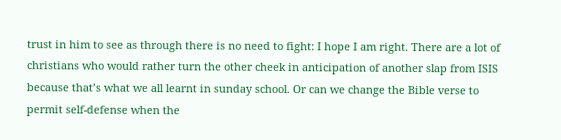trust in him to see as through there is no need to fight: I hope I am right. There are a lot of christians who would rather turn the other cheek in anticipation of another slap from ISIS because that’s what we all learnt in sunday school. Or can we change the Bible verse to permit self-defense when the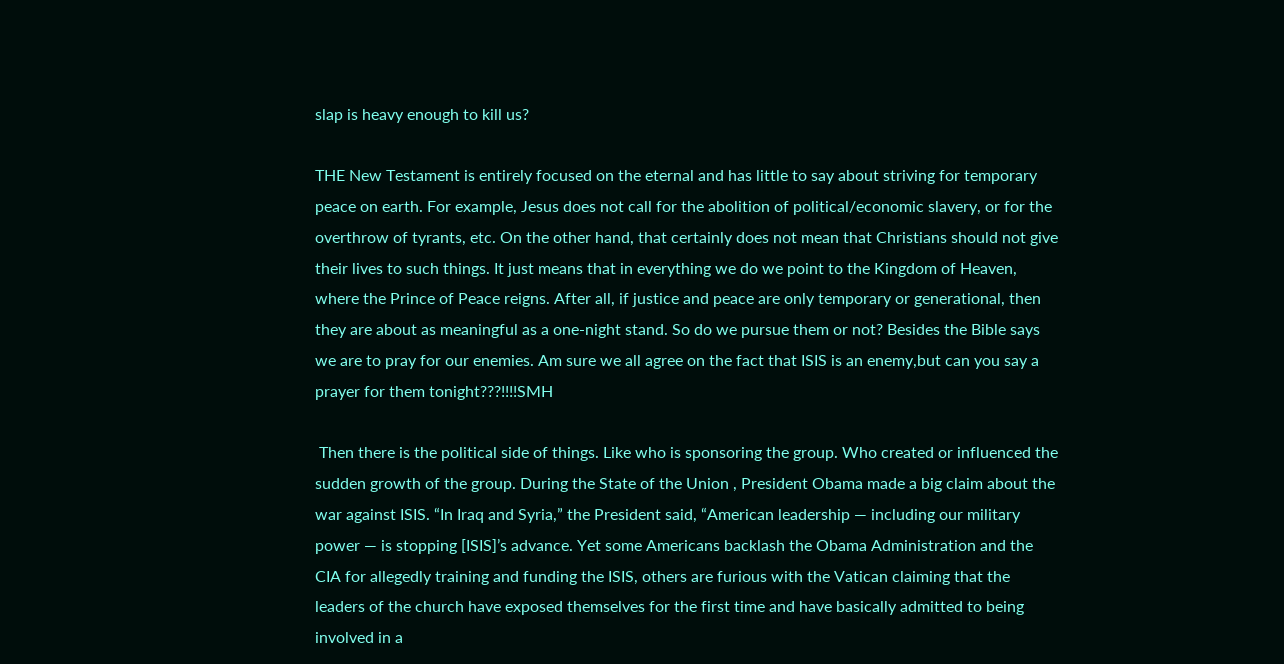slap is heavy enough to kill us?

THE New Testament is entirely focused on the eternal and has little to say about striving for temporary peace on earth. For example, Jesus does not call for the abolition of political/economic slavery, or for the overthrow of tyrants, etc. On the other hand, that certainly does not mean that Christians should not give their lives to such things. It just means that in everything we do we point to the Kingdom of Heaven, where the Prince of Peace reigns. After all, if justice and peace are only temporary or generational, then they are about as meaningful as a one-night stand. So do we pursue them or not? Besides the Bible says we are to pray for our enemies. Am sure we all agree on the fact that ISIS is an enemy,but can you say a prayer for them tonight???!!!!SMH

 Then there is the political side of things. Like who is sponsoring the group. Who created or influenced the sudden growth of the group. During the State of the Union , President Obama made a big claim about the war against ISIS. “In Iraq and Syria,” the President said, “American leadership — including our military power — is stopping [ISIS]’s advance. Yet some Americans backlash the Obama Administration and the CIA for allegedly training and funding the ISIS, others are furious with the Vatican claiming that the leaders of the church have exposed themselves for the first time and have basically admitted to being involved in a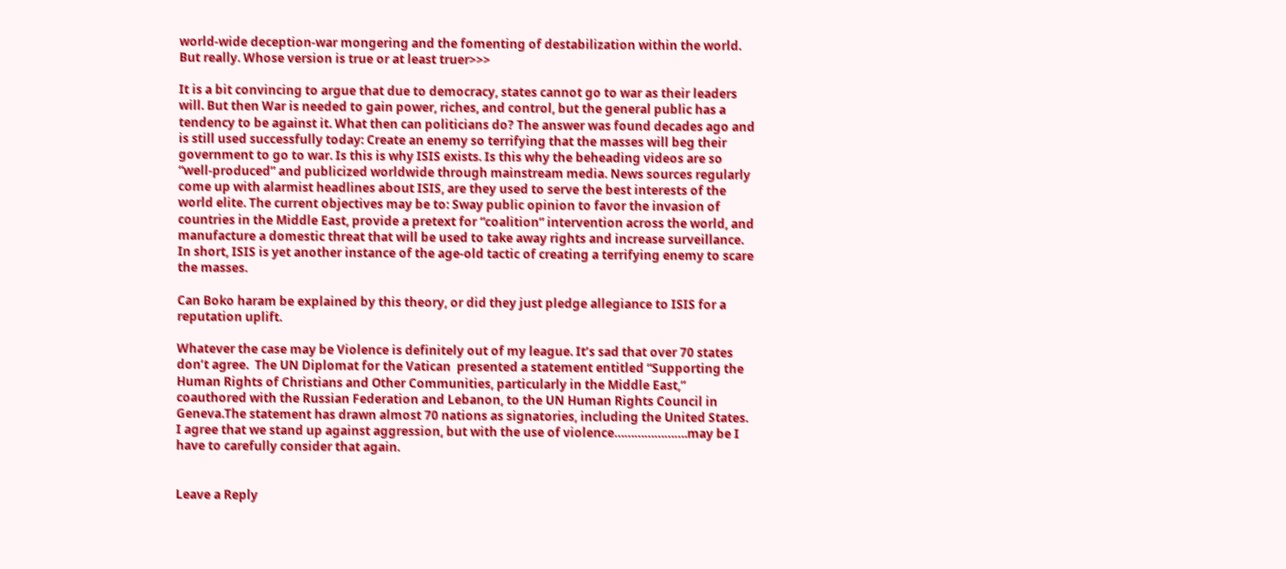world-wide deception-war mongering and the fomenting of destabilization within the world.  But really. Whose version is true or at least truer>>>

It is a bit convincing to argue that due to democracy, states cannot go to war as their leaders will. But then War is needed to gain power, riches, and control, but the general public has a tendency to be against it. What then can politicians do? The answer was found decades ago and is still used successfully today: Create an enemy so terrifying that the masses will beg their government to go to war. Is this is why ISIS exists. Is this why the beheading videos are so “well-produced” and publicized worldwide through mainstream media. News sources regularly come up with alarmist headlines about ISIS, are they used to serve the best interests of the world elite. The current objectives may be to: Sway public opinion to favor the invasion of countries in the Middle East, provide a pretext for “coalition” intervention across the world, and manufacture a domestic threat that will be used to take away rights and increase surveillance. In short, ISIS is yet another instance of the age-old tactic of creating a terrifying enemy to scare the masses.

Can Boko haram be explained by this theory, or did they just pledge allegiance to ISIS for a reputation uplift.

Whatever the case may be Violence is definitely out of my league. It’s sad that over 70 states don’t agree.  The UN Diplomat for the Vatican  presented a statement entitled “Supporting the Human Rights of Christians and Other Communities, particularly in the Middle East,” coauthored with the Russian Federation and Lebanon, to the UN Human Rights Council in Geneva.The statement has drawn almost 70 nations as signatories, including the United States. I agree that we stand up against aggression, but with the use of violence………………….may be I have to carefully consider that again.


Leave a Reply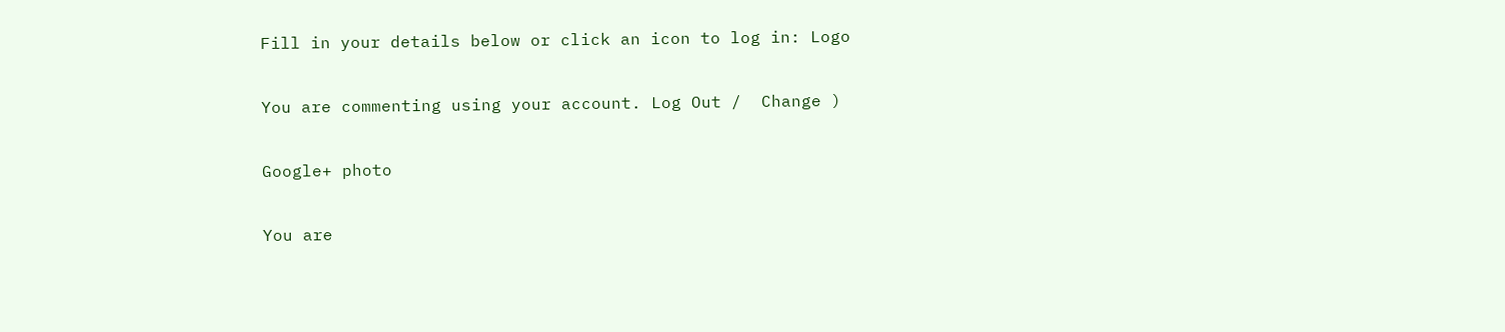Fill in your details below or click an icon to log in: Logo

You are commenting using your account. Log Out /  Change )

Google+ photo

You are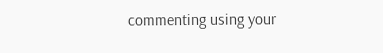commenting using your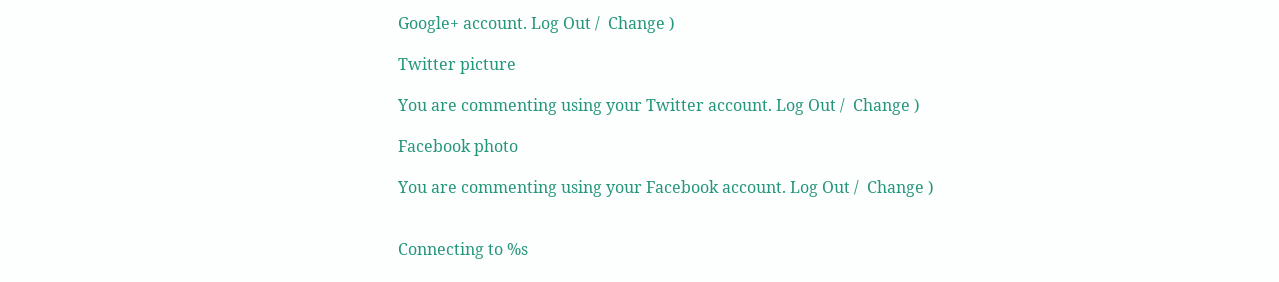Google+ account. Log Out /  Change )

Twitter picture

You are commenting using your Twitter account. Log Out /  Change )

Facebook photo

You are commenting using your Facebook account. Log Out /  Change )


Connecting to %s